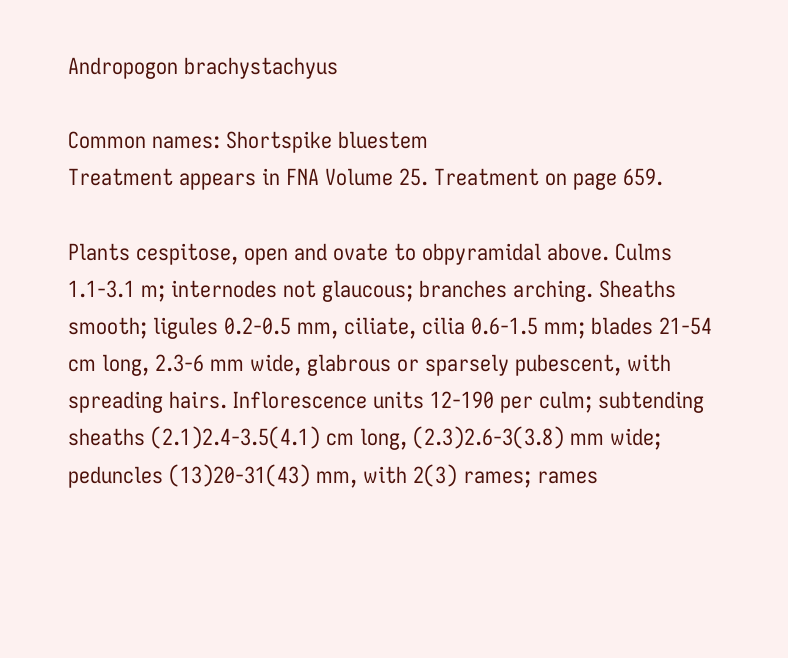Andropogon brachystachyus

Common names: Shortspike bluestem
Treatment appears in FNA Volume 25. Treatment on page 659.

Plants cespitose, open and ovate to obpyramidal above. Culms 1.1-3.1 m; internodes not glaucous; branches arching. Sheaths smooth; ligules 0.2-0.5 mm, ciliate, cilia 0.6-1.5 mm; blades 21-54 cm long, 2.3-6 mm wide, glabrous or sparsely pubescent, with spreading hairs. Inflorescence units 12-190 per culm; subtending sheaths (2.1)2.4-3.5(4.1) cm long, (2.3)2.6-3(3.8) mm wide; peduncles (13)20-31(43) mm, with 2(3) rames; rames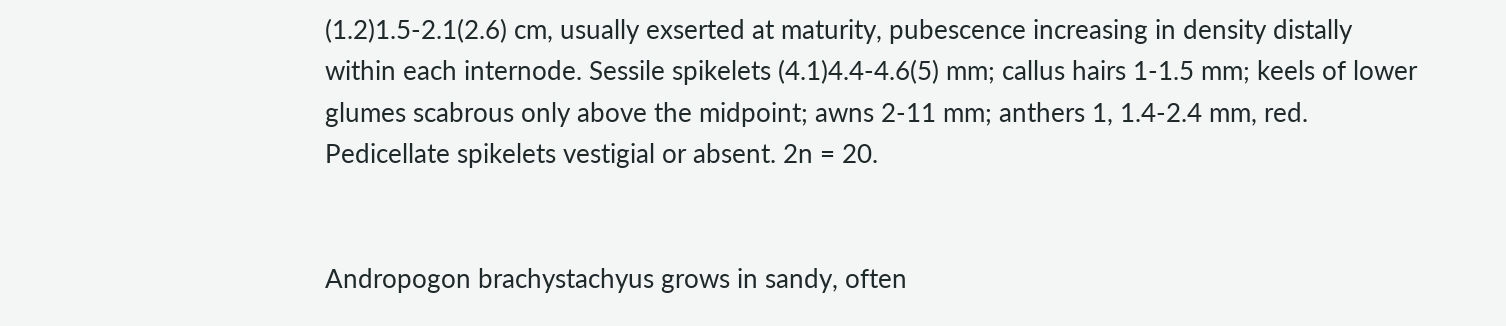(1.2)1.5-2.1(2.6) cm, usually exserted at maturity, pubescence increasing in density distally within each internode. Sessile spikelets (4.1)4.4-4.6(5) mm; callus hairs 1-1.5 mm; keels of lower glumes scabrous only above the midpoint; awns 2-11 mm; anthers 1, 1.4-2.4 mm, red. Pedicellate spikelets vestigial or absent. 2n = 20.


Andropogon brachystachyus grows in sandy, often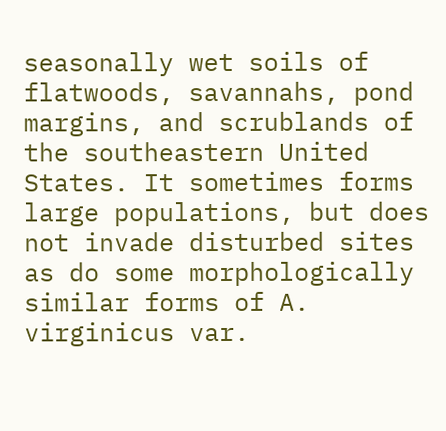seasonally wet soils of flatwoods, savannahs, pond margins, and scrublands of the southeastern United States. It sometimes forms large populations, but does not invade disturbed sites as do some morphologically similar forms of A. virginicus var.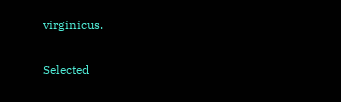virginicus.

Selected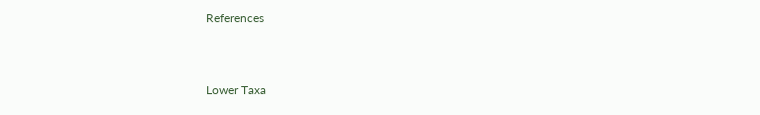References


Lower Taxa